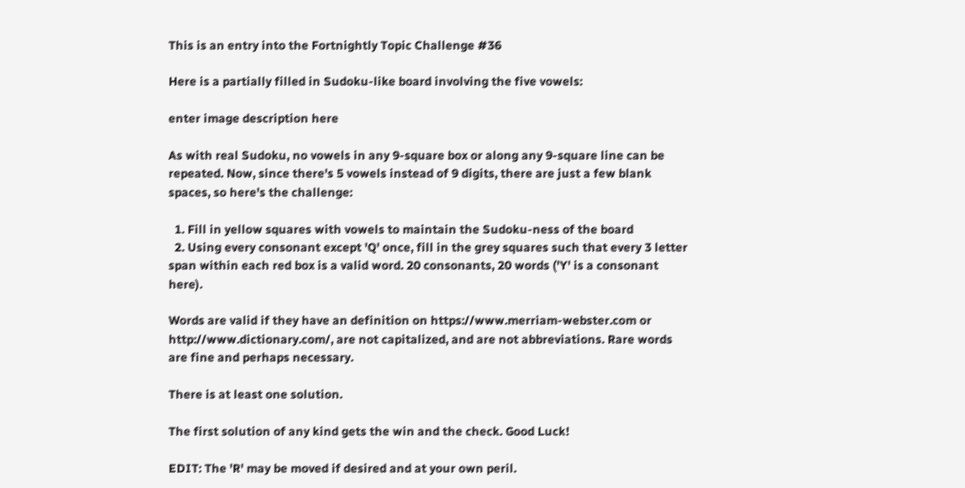This is an entry into the Fortnightly Topic Challenge #36

Here is a partially filled in Sudoku-like board involving the five vowels:

enter image description here

As with real Sudoku, no vowels in any 9-square box or along any 9-square line can be repeated. Now, since there's 5 vowels instead of 9 digits, there are just a few blank spaces, so here's the challenge:

  1. Fill in yellow squares with vowels to maintain the Sudoku-ness of the board
  2. Using every consonant except 'Q' once, fill in the grey squares such that every 3 letter span within each red box is a valid word. 20 consonants, 20 words ('Y' is a consonant here).

Words are valid if they have an definition on https://www.merriam-webster.com or http://www.dictionary.com/, are not capitalized, and are not abbreviations. Rare words are fine and perhaps necessary.

There is at least one solution.

The first solution of any kind gets the win and the check. Good Luck!

EDIT: The 'R' may be moved if desired and at your own peril.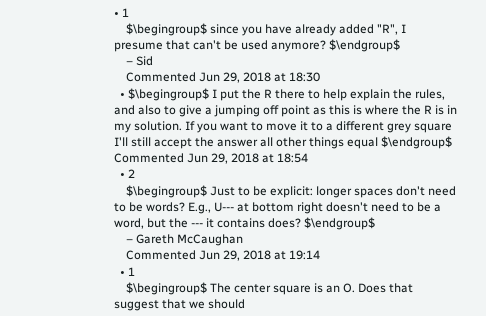• 1
    $\begingroup$ since you have already added "R", I presume that can't be used anymore? $\endgroup$
    – Sid
    Commented Jun 29, 2018 at 18:30
  • $\begingroup$ I put the R there to help explain the rules, and also to give a jumping off point as this is where the R is in my solution. If you want to move it to a different grey square I'll still accept the answer all other things equal $\endgroup$ Commented Jun 29, 2018 at 18:54
  • 2
    $\begingroup$ Just to be explicit: longer spaces don't need to be words? E.g., U--- at bottom right doesn't need to be a word, but the --- it contains does? $\endgroup$
    – Gareth McCaughan
    Commented Jun 29, 2018 at 19:14
  • 1
    $\begingroup$ The center square is an O. Does that suggest that we should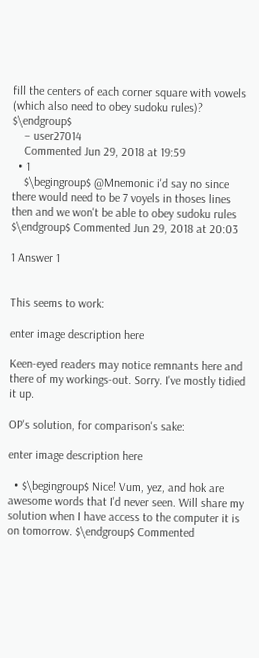fill the centers of each corner square with vowels (which also need to obey sudoku rules)? $\endgroup$
    – user27014
    Commented Jun 29, 2018 at 19:59
  • 1
    $\begingroup$ @Mnemonic i'd say no since there would need to be 7 voyels in thoses lines then and we won't be able to obey sudoku rules $\endgroup$ Commented Jun 29, 2018 at 20:03

1 Answer 1


This seems to work:

enter image description here

Keen-eyed readers may notice remnants here and there of my workings-out. Sorry. I've mostly tidied it up.

OP's solution, for comparison's sake:

enter image description here

  • $\begingroup$ Nice! Vum, yez, and hok are awesome words that I'd never seen. Will share my solution when I have access to the computer it is on tomorrow. $\endgroup$ Commented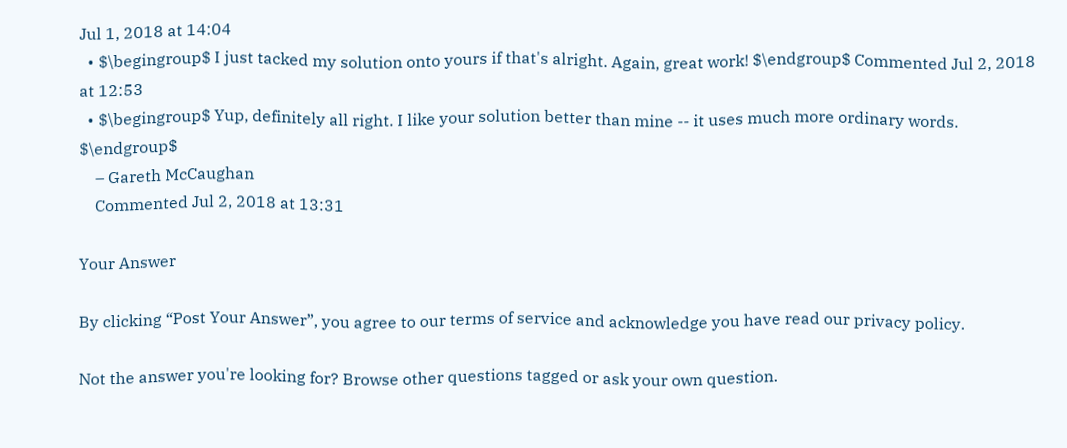Jul 1, 2018 at 14:04
  • $\begingroup$ I just tacked my solution onto yours if that's alright. Again, great work! $\endgroup$ Commented Jul 2, 2018 at 12:53
  • $\begingroup$ Yup, definitely all right. I like your solution better than mine -- it uses much more ordinary words. $\endgroup$
    – Gareth McCaughan
    Commented Jul 2, 2018 at 13:31

Your Answer

By clicking “Post Your Answer”, you agree to our terms of service and acknowledge you have read our privacy policy.

Not the answer you're looking for? Browse other questions tagged or ask your own question.